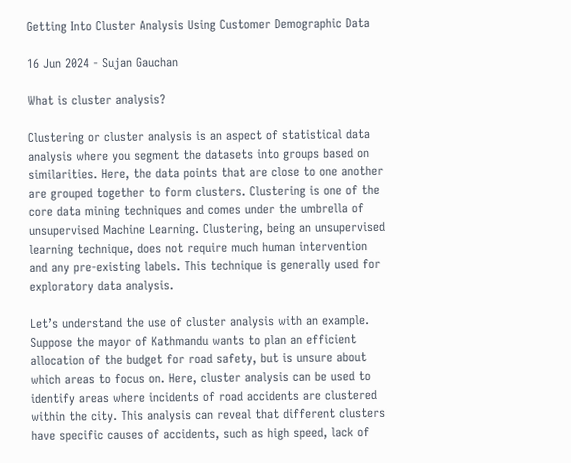Getting Into Cluster Analysis Using Customer Demographic Data

16 Jun 2024 - Sujan Gauchan

What is cluster analysis?

Clustering or cluster analysis is an aspect of statistical data analysis where you segment the datasets into groups based on similarities. Here, the data points that are close to one another are grouped together to form clusters. Clustering is one of the core data mining techniques and comes under the umbrella of unsupervised Machine Learning. Clustering, being an unsupervised learning technique, does not require much human intervention and any pre-existing labels. This technique is generally used for exploratory data analysis.

Let’s understand the use of cluster analysis with an example. Suppose the mayor of Kathmandu wants to plan an efficient allocation of the budget for road safety, but is unsure about which areas to focus on. Here, cluster analysis can be used to identify areas where incidents of road accidents are clustered within the city. This analysis can reveal that different clusters have specific causes of accidents, such as high speed, lack of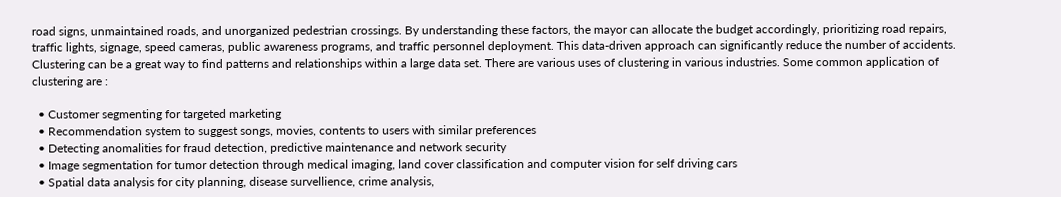road signs, unmaintained roads, and unorganized pedestrian crossings. By understanding these factors, the mayor can allocate the budget accordingly, prioritizing road repairs, traffic lights, signage, speed cameras, public awareness programs, and traffic personnel deployment. This data-driven approach can significantly reduce the number of accidents. Clustering can be a great way to find patterns and relationships within a large data set. There are various uses of clustering in various industries. Some common application of clustering are :

  • Customer segmenting for targeted marketing
  • Recommendation system to suggest songs, movies, contents to users with similar preferences
  • Detecting anomalities for fraud detection, predictive maintenance and network security
  • Image segmentation for tumor detection through medical imaging, land cover classification and computer vision for self driving cars
  • Spatial data analysis for city planning, disease survellience, crime analysis,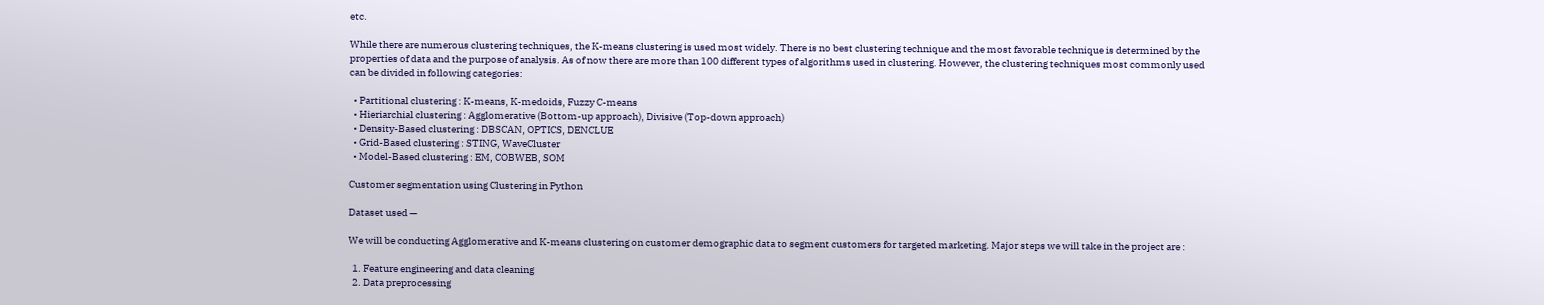etc.

While there are numerous clustering techniques, the K-means clustering is used most widely. There is no best clustering technique and the most favorable technique is determined by the properties of data and the purpose of analysis. As of now there are more than 100 different types of algorithms used in clustering. However, the clustering techniques most commonly used can be divided in following categories:

  • Partitional clustering : K-means, K-medoids, Fuzzy C-means
  • Hieriarchial clustering : Agglomerative (Bottom-up approach), Divisive (Top-down approach)
  • Density-Based clustering : DBSCAN, OPTICS, DENCLUE
  • Grid-Based clustering : STING, WaveCluster
  • Model-Based clustering : EM, COBWEB, SOM

Customer segmentation using Clustering in Python

Dataset used —

We will be conducting Agglomerative and K-means clustering on customer demographic data to segment customers for targeted marketing. Major steps we will take in the project are :

  1. Feature engineering and data cleaning
  2. Data preprocessing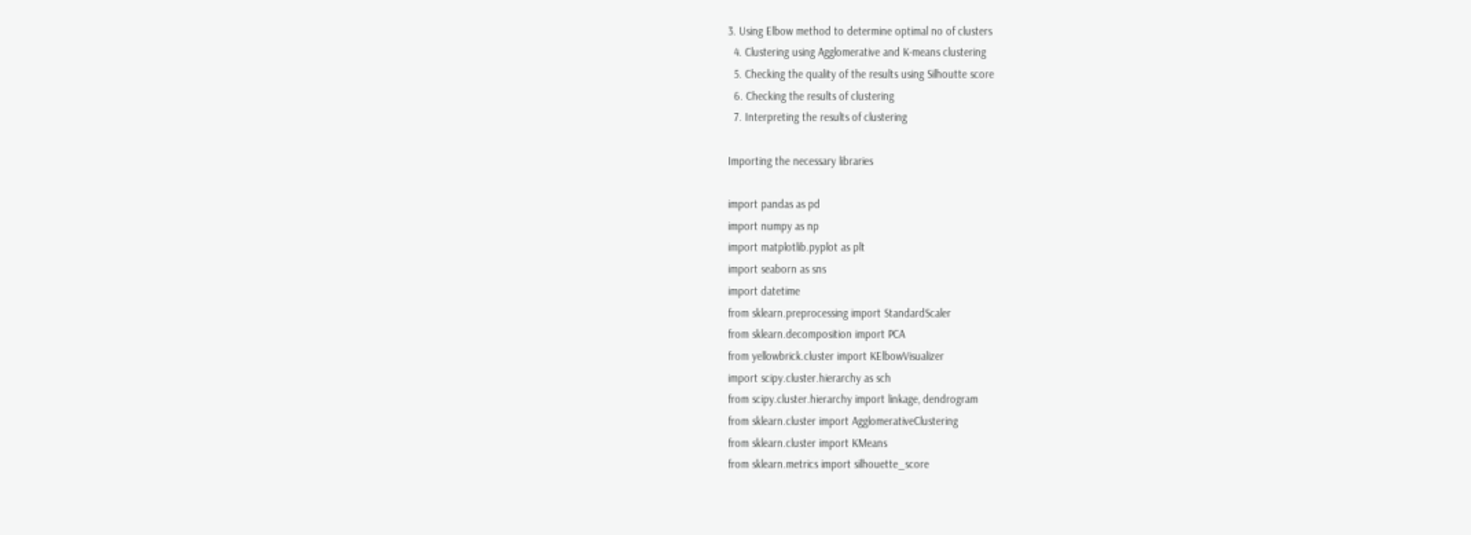3. Using Elbow method to determine optimal no of clusters
  4. Clustering using Agglomerative and K-means clustering
  5. Checking the quality of the results using Silhoutte score
  6. Checking the results of clustering
  7. Interpreting the results of clustering

Importing the necessary libraries

import pandas as pd
import numpy as np
import matplotlib.pyplot as plt
import seaborn as sns
import datetime
from sklearn.preprocessing import StandardScaler
from sklearn.decomposition import PCA
from yellowbrick.cluster import KElbowVisualizer
import scipy.cluster.hierarchy as sch
from scipy.cluster.hierarchy import linkage, dendrogram
from sklearn.cluster import AgglomerativeClustering
from sklearn.cluster import KMeans
from sklearn.metrics import silhouette_score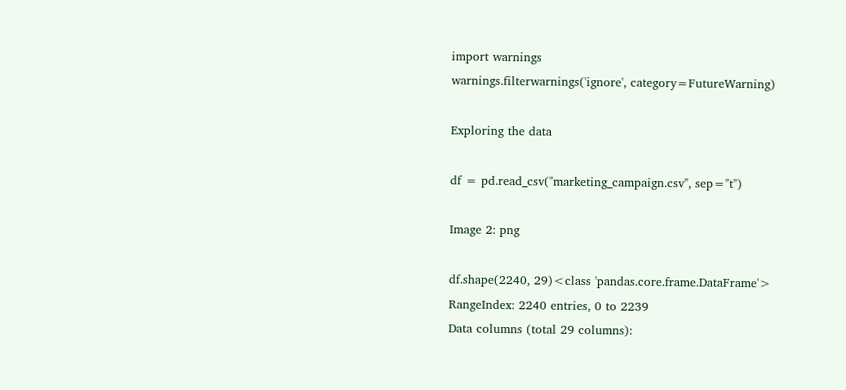import warnings
warnings.filterwarnings('ignore', category=FutureWarning)

Exploring the data

df = pd.read_csv("marketing_campaign.csv", sep="t")

Image 2: png

df.shape(2240, 29)<class 'pandas.core.frame.DataFrame'>
RangeIndex: 2240 entries, 0 to 2239
Data columns (total 29 columns):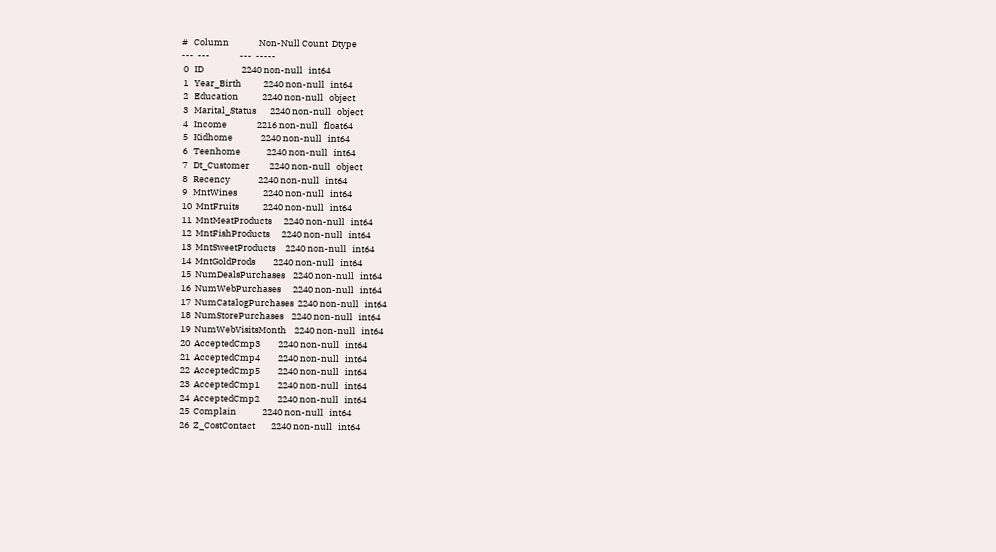#   Column               Non-Null Count  Dtype
---  ---               ---  -----
 0   ID                   2240 non-null   int64
 1   Year_Birth           2240 non-null   int64
 2   Education            2240 non-null   object
 3   Marital_Status       2240 non-null   object
 4   Income               2216 non-null   float64
 5   Kidhome              2240 non-null   int64
 6   Teenhome             2240 non-null   int64
 7   Dt_Customer          2240 non-null   object
 8   Recency              2240 non-null   int64
 9   MntWines             2240 non-null   int64
 10  MntFruits            2240 non-null   int64
 11  MntMeatProducts      2240 non-null   int64
 12  MntFishProducts      2240 non-null   int64
 13  MntSweetProducts     2240 non-null   int64
 14  MntGoldProds         2240 non-null   int64
 15  NumDealsPurchases    2240 non-null   int64
 16  NumWebPurchases      2240 non-null   int64
 17  NumCatalogPurchases  2240 non-null   int64
 18  NumStorePurchases    2240 non-null   int64
 19  NumWebVisitsMonth    2240 non-null   int64
 20  AcceptedCmp3         2240 non-null   int64
 21  AcceptedCmp4         2240 non-null   int64
 22  AcceptedCmp5         2240 non-null   int64
 23  AcceptedCmp1         2240 non-null   int64
 24  AcceptedCmp2         2240 non-null   int64
 25  Complain             2240 non-null   int64
 26  Z_CostContact        2240 non-null   int64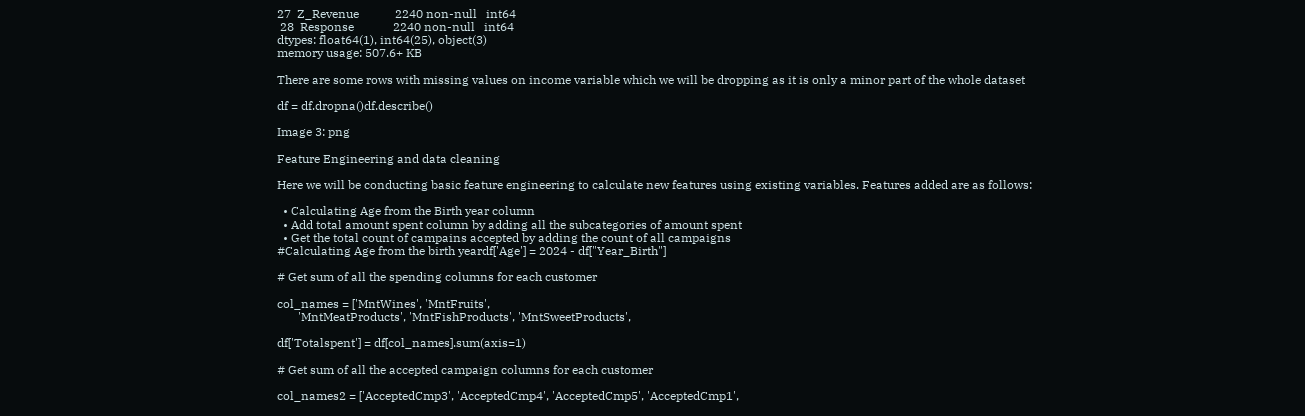27  Z_Revenue            2240 non-null   int64
 28  Response             2240 non-null   int64
dtypes: float64(1), int64(25), object(3)
memory usage: 507.6+ KB

There are some rows with missing values on income variable which we will be dropping as it is only a minor part of the whole dataset

df = df.dropna()df.describe()

Image 3: png

Feature Engineering and data cleaning

Here we will be conducting basic feature engineering to calculate new features using existing variables. Features added are as follows:

  • Calculating Age from the Birth year column
  • Add total amount spent column by adding all the subcategories of amount spent
  • Get the total count of campains accepted by adding the count of all campaigns
#Calculating Age from the birth yeardf['Age'] = 2024 - df["Year_Birth"]

# Get sum of all the spending columns for each customer

col_names = ['MntWines', 'MntFruits',
       'MntMeatProducts', 'MntFishProducts', 'MntSweetProducts',

df['Totalspent'] = df[col_names].sum(axis=1)

# Get sum of all the accepted campaign columns for each customer

col_names2 = ['AcceptedCmp3', 'AcceptedCmp4', 'AcceptedCmp5', 'AcceptedCmp1',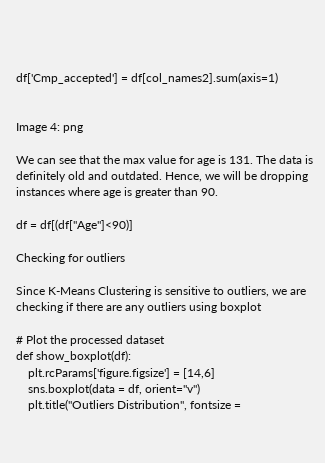df['Cmp_accepted'] = df[col_names2].sum(axis=1)


Image 4: png

We can see that the max value for age is 131. The data is definitely old and outdated. Hence, we will be dropping instances where age is greater than 90.

df = df[(df["Age"]<90)]

Checking for outliers

Since K-Means Clustering is sensitive to outliers, we are checking if there are any outliers using boxplot

# Plot the processed dataset
def show_boxplot(df):
    plt.rcParams['figure.figsize'] = [14,6]
    sns.boxplot(data = df, orient="v")
    plt.title("Outliers Distribution", fontsize =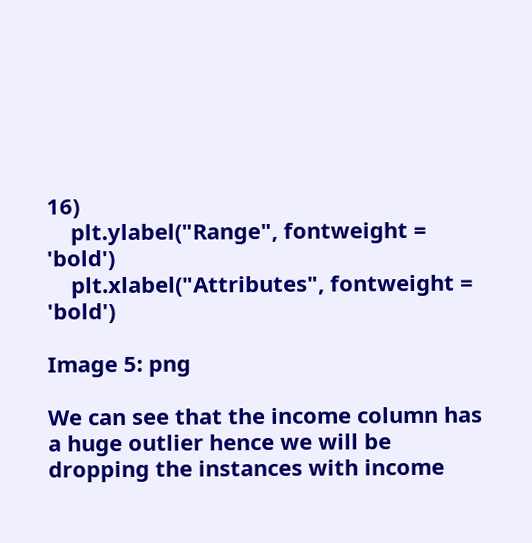16)
    plt.ylabel("Range", fontweight = 'bold')
    plt.xlabel("Attributes", fontweight = 'bold')

Image 5: png

We can see that the income column has a huge outlier hence we will be dropping the instances with income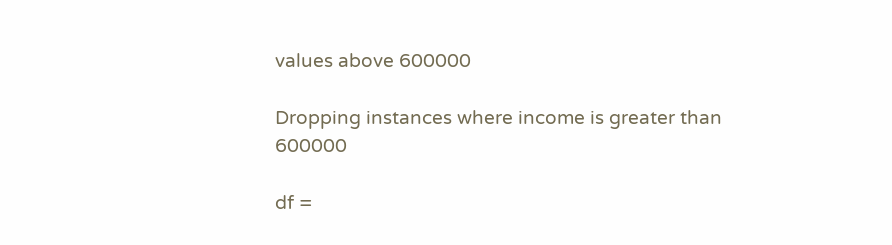values above 600000

Dropping instances where income is greater than 600000

df =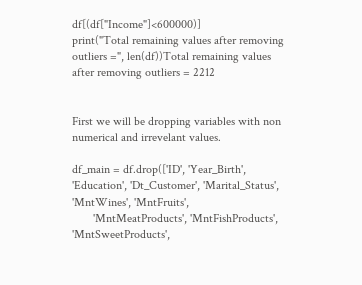df[(df["Income"]<600000)]
print("Total remaining values after removing outliers =", len(df))Total remaining values after removing outliers = 2212


First we will be dropping variables with non numerical and irrevelant values.

df_main = df.drop(['ID', 'Year_Birth', 'Education', 'Dt_Customer', 'Marital_Status', 'MntWines', 'MntFruits',
       'MntMeatProducts', 'MntFishProducts', 'MntSweetProducts',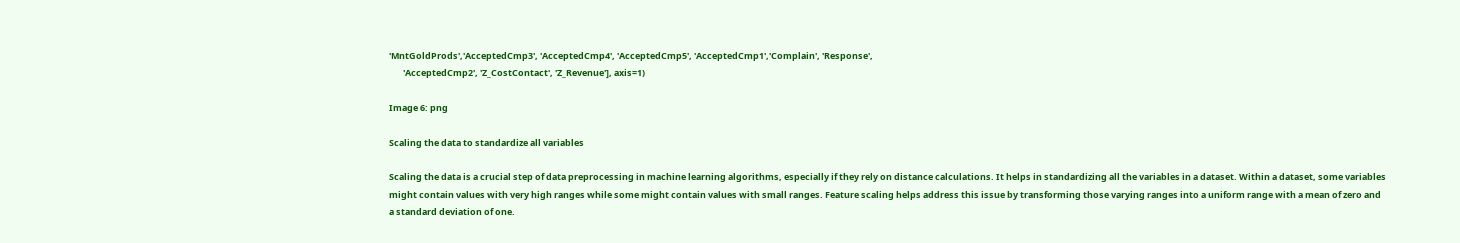'MntGoldProds','AcceptedCmp3', 'AcceptedCmp4', 'AcceptedCmp5', 'AcceptedCmp1','Complain', 'Response',
       'AcceptedCmp2', 'Z_CostContact', 'Z_Revenue'], axis=1)

Image 6: png

Scaling the data to standardize all variables

Scaling the data is a crucial step of data preprocessing in machine learning algorithms, especially if they rely on distance calculations. It helps in standardizing all the variables in a dataset. Within a dataset, some variables might contain values with very high ranges while some might contain values with small ranges. Feature scaling helps address this issue by transforming those varying ranges into a uniform range with a mean of zero and a standard deviation of one.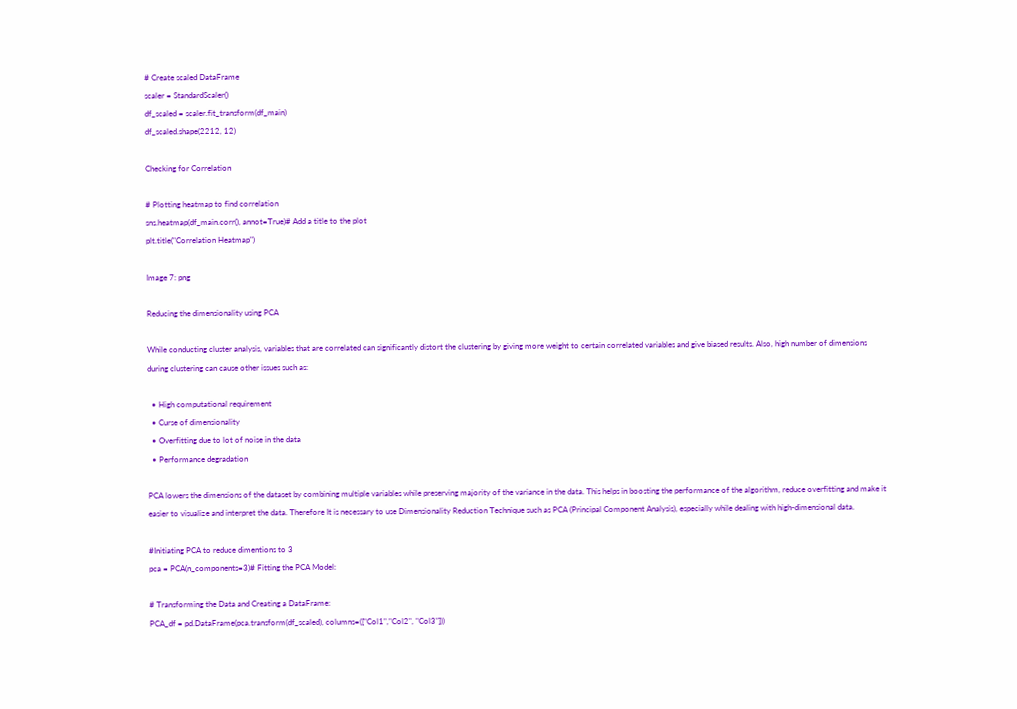# Create scaled DataFrame
scaler = StandardScaler()
df_scaled = scaler.fit_transform(df_main)
df_scaled.shape(2212, 12)

Checking for Correlation

# Plotting heatmap to find correlation
sns.heatmap(df_main.corr(), annot=True)# Add a title to the plot
plt.title("Correlation Heatmap")

Image 7: png

Reducing the dimensionality using PCA

While conducting cluster analysis, variables that are correlated can significantly distort the clustering by giving more weight to certain correlated variables and give biased results. Also, high number of dimensions during clustering can cause other issues such as:

  • High computational requirement
  • Curse of dimensionality
  • Overfitting due to lot of noise in the data
  • Performance degradation

PCA lowers the dimensions of the dataset by combining multiple variables while preserving majority of the variance in the data. This helps in boosting the performance of the algorithm, reduce overfitting and make it easier to visualize and interpret the data. Therefore It is necessary to use Dimensionality Reduction Technique such as PCA (Principal Component Analysis), especially while dealing with high-dimensional data.

#Initiating PCA to reduce dimentions to 3
pca = PCA(n_components=3)# Fitting the PCA Model:

# Transforming the Data and Creating a DataFrame:
PCA_df = pd.DataFrame(pca.transform(df_scaled), columns=(["Col1","Col2", "Col3"]))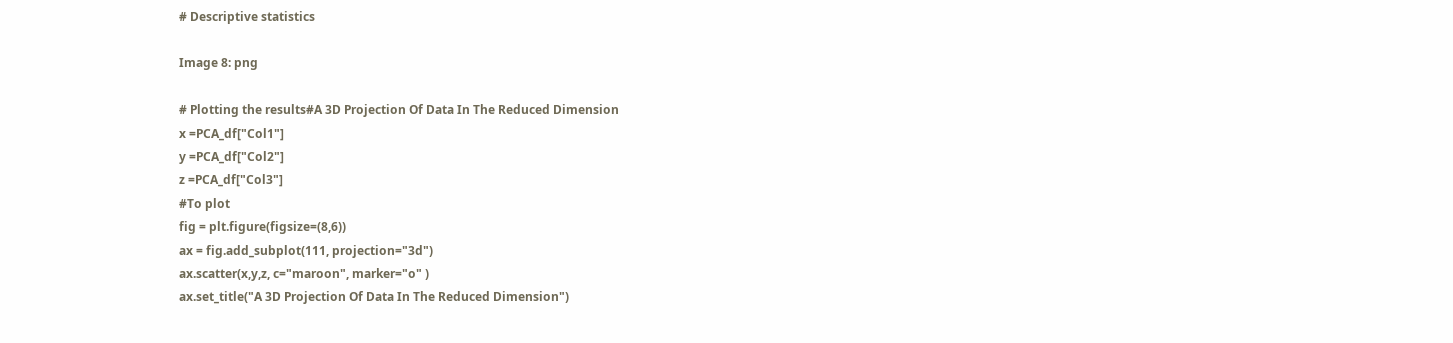# Descriptive statistics

Image 8: png

# Plotting the results#A 3D Projection Of Data In The Reduced Dimension
x =PCA_df["Col1"]
y =PCA_df["Col2"]
z =PCA_df["Col3"]
#To plot
fig = plt.figure(figsize=(8,6))
ax = fig.add_subplot(111, projection="3d")
ax.scatter(x,y,z, c="maroon", marker="o" )
ax.set_title("A 3D Projection Of Data In The Reduced Dimension")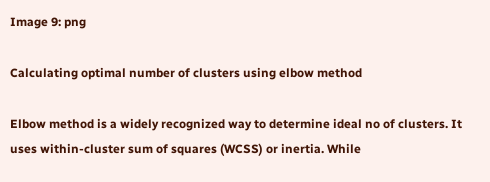Image 9: png

Calculating optimal number of clusters using elbow method

Elbow method is a widely recognized way to determine ideal no of clusters. It uses within-cluster sum of squares (WCSS) or inertia. While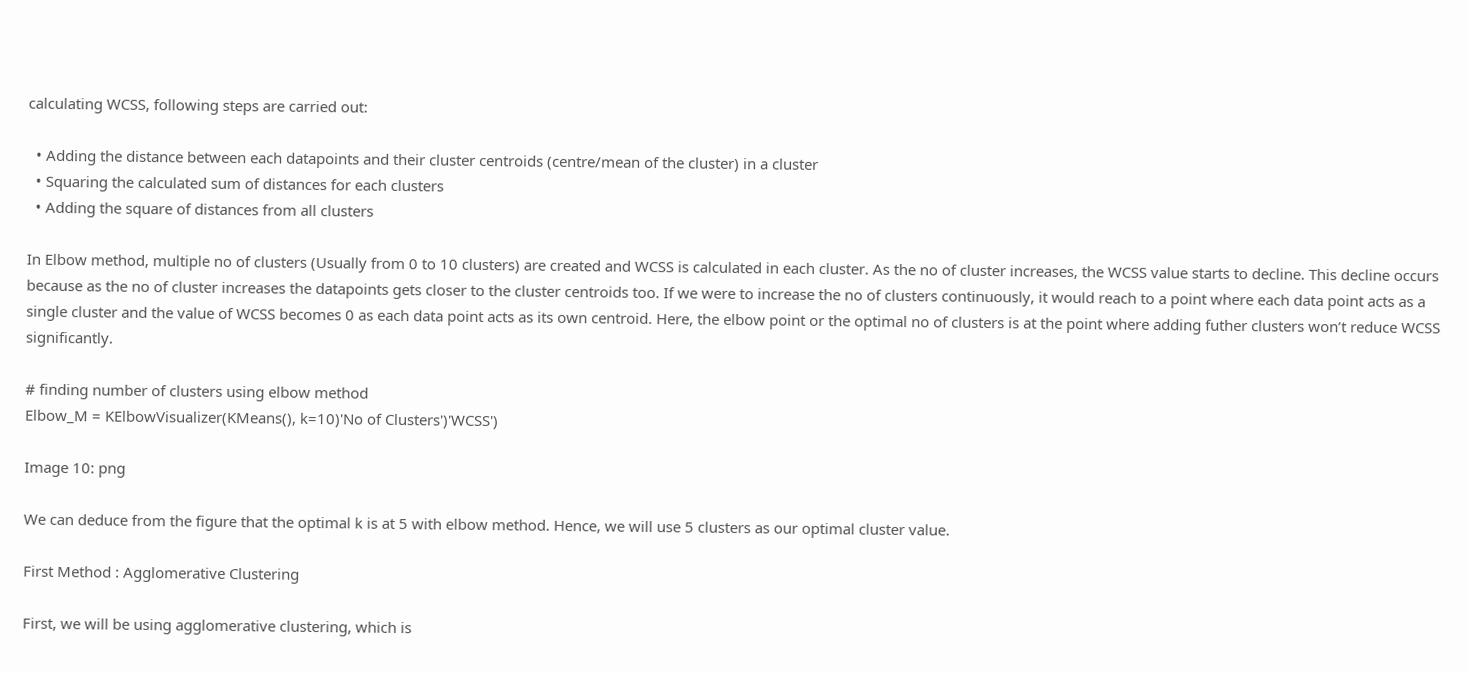calculating WCSS, following steps are carried out:

  • Adding the distance between each datapoints and their cluster centroids (centre/mean of the cluster) in a cluster
  • Squaring the calculated sum of distances for each clusters
  • Adding the square of distances from all clusters

In Elbow method, multiple no of clusters (Usually from 0 to 10 clusters) are created and WCSS is calculated in each cluster. As the no of cluster increases, the WCSS value starts to decline. This decline occurs because as the no of cluster increases the datapoints gets closer to the cluster centroids too. If we were to increase the no of clusters continuously, it would reach to a point where each data point acts as a single cluster and the value of WCSS becomes 0 as each data point acts as its own centroid. Here, the elbow point or the optimal no of clusters is at the point where adding futher clusters won’t reduce WCSS significantly.

# finding number of clusters using elbow method
Elbow_M = KElbowVisualizer(KMeans(), k=10)'No of Clusters')'WCSS')

Image 10: png

We can deduce from the figure that the optimal k is at 5 with elbow method. Hence, we will use 5 clusters as our optimal cluster value.

First Method : Agglomerative Clustering

First, we will be using agglomerative clustering, which is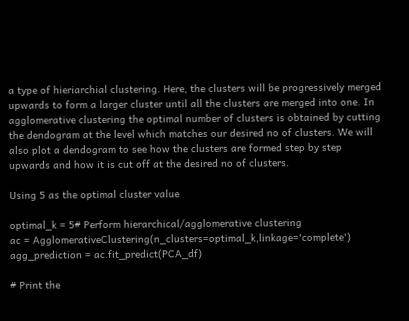a type of hieriarchial clustering. Here, the clusters will be progressively merged upwards to form a larger cluster until all the clusters are merged into one. In agglomerative clustering the optimal number of clusters is obtained by cutting the dendogram at the level which matches our desired no of clusters. We will also plot a dendogram to see how the clusters are formed step by step upwards and how it is cut off at the desired no of clusters.

Using 5 as the optimal cluster value

optimal_k = 5# Perform hierarchical/agglomerative clustering
ac = AgglomerativeClustering(n_clusters=optimal_k,linkage='complete')
agg_prediction = ac.fit_predict(PCA_df)

# Print the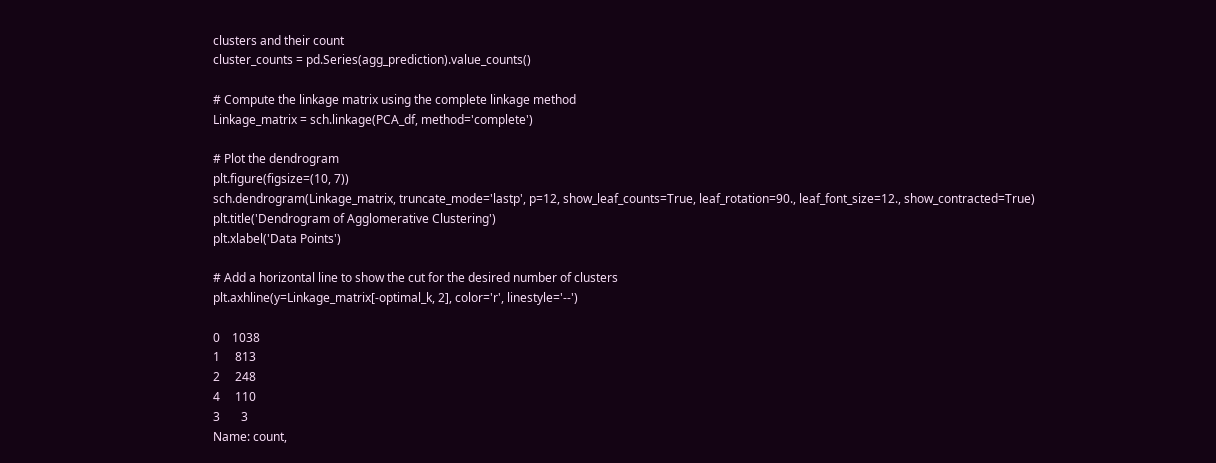clusters and their count
cluster_counts = pd.Series(agg_prediction).value_counts()

# Compute the linkage matrix using the complete linkage method
Linkage_matrix = sch.linkage(PCA_df, method='complete')

# Plot the dendrogram
plt.figure(figsize=(10, 7))
sch.dendrogram(Linkage_matrix, truncate_mode='lastp', p=12, show_leaf_counts=True, leaf_rotation=90., leaf_font_size=12., show_contracted=True)
plt.title('Dendrogram of Agglomerative Clustering')
plt.xlabel('Data Points')

# Add a horizontal line to show the cut for the desired number of clusters
plt.axhline(y=Linkage_matrix[-optimal_k, 2], color='r', linestyle='--')

0    1038
1     813
2     248
4     110
3       3
Name: count,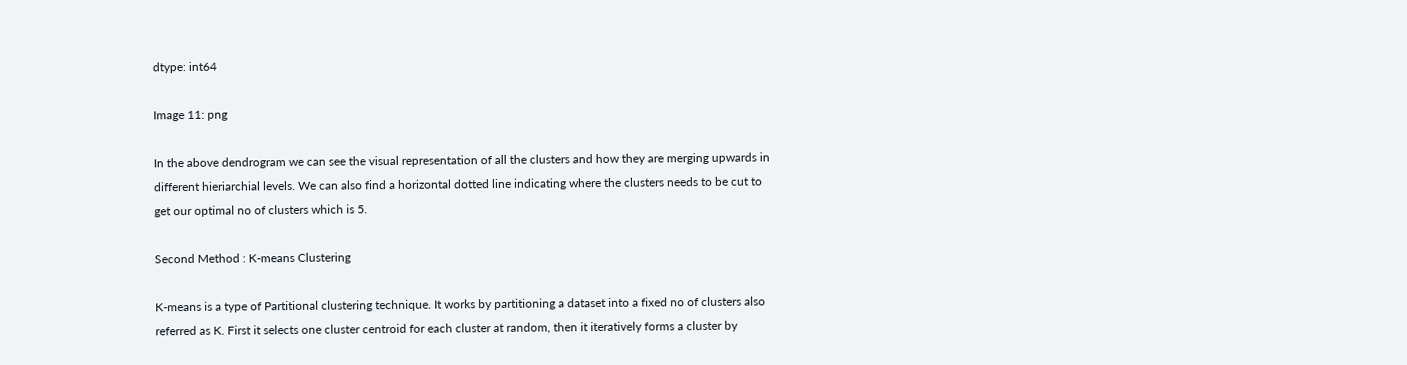dtype: int64

Image 11: png

In the above dendrogram we can see the visual representation of all the clusters and how they are merging upwards in different hieriarchial levels. We can also find a horizontal dotted line indicating where the clusters needs to be cut to get our optimal no of clusters which is 5.

Second Method : K-means Clustering

K-means is a type of Partitional clustering technique. It works by partitioning a dataset into a fixed no of clusters also referred as K. First it selects one cluster centroid for each cluster at random, then it iteratively forms a cluster by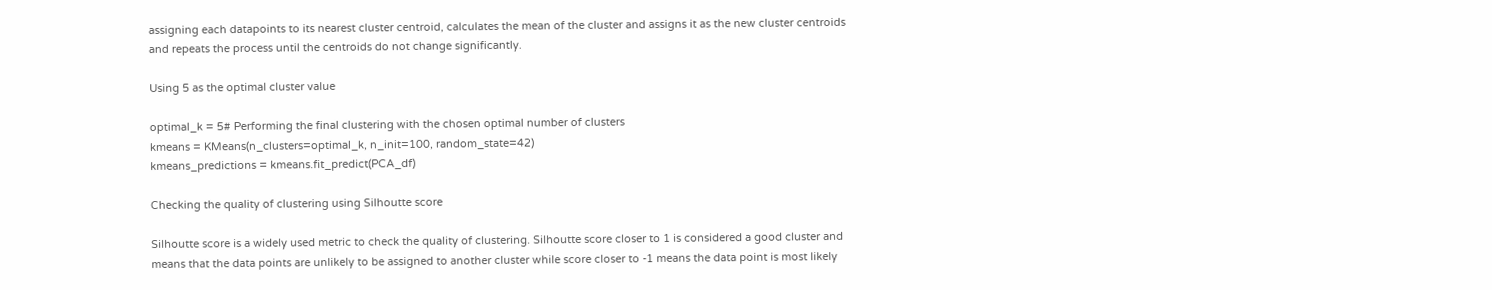assigning each datapoints to its nearest cluster centroid, calculates the mean of the cluster and assigns it as the new cluster centroids and repeats the process until the centroids do not change significantly.

Using 5 as the optimal cluster value

optimal_k = 5# Performing the final clustering with the chosen optimal number of clusters
kmeans = KMeans(n_clusters=optimal_k, n_init=100, random_state=42)
kmeans_predictions = kmeans.fit_predict(PCA_df)

Checking the quality of clustering using Silhoutte score

Silhoutte score is a widely used metric to check the quality of clustering. Silhoutte score closer to 1 is considered a good cluster and means that the data points are unlikely to be assigned to another cluster while score closer to -1 means the data point is most likely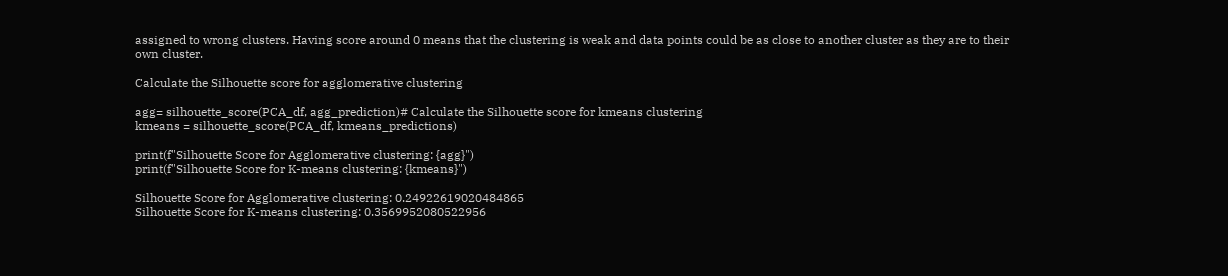assigned to wrong clusters. Having score around 0 means that the clustering is weak and data points could be as close to another cluster as they are to their own cluster.

Calculate the Silhouette score for agglomerative clustering

agg= silhouette_score(PCA_df, agg_prediction)# Calculate the Silhouette score for kmeans clustering
kmeans = silhouette_score(PCA_df, kmeans_predictions)

print(f"Silhouette Score for Agglomerative clustering: {agg}")
print(f"Silhouette Score for K-means clustering: {kmeans}")

Silhouette Score for Agglomerative clustering: 0.24922619020484865
Silhouette Score for K-means clustering: 0.3569952080522956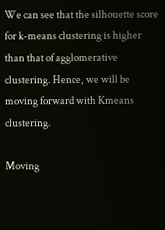We can see that the silhouette score for k-means clustering is higher than that of agglomerative clustering. Hence, we will be moving forward with Kmeans clustering.

Moving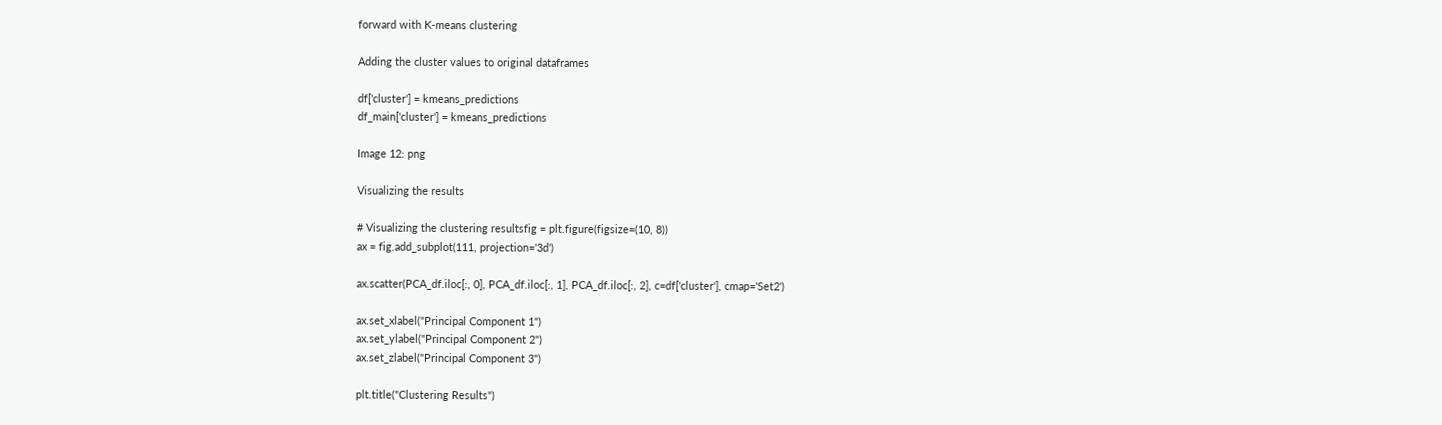forward with K-means clustering

Adding the cluster values to original dataframes

df['cluster'] = kmeans_predictions
df_main['cluster'] = kmeans_predictions

Image 12: png

Visualizing the results

# Visualizing the clustering resultsfig = plt.figure(figsize=(10, 8))
ax = fig.add_subplot(111, projection='3d')

ax.scatter(PCA_df.iloc[:, 0], PCA_df.iloc[:, 1], PCA_df.iloc[:, 2], c=df['cluster'], cmap='Set2')

ax.set_xlabel("Principal Component 1")
ax.set_ylabel("Principal Component 2")
ax.set_zlabel("Principal Component 3")

plt.title("Clustering Results")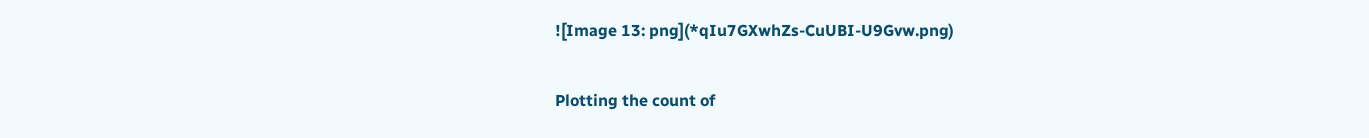![Image 13: png](*qIu7GXwhZs-CuUBI-U9Gvw.png)

Plotting the count of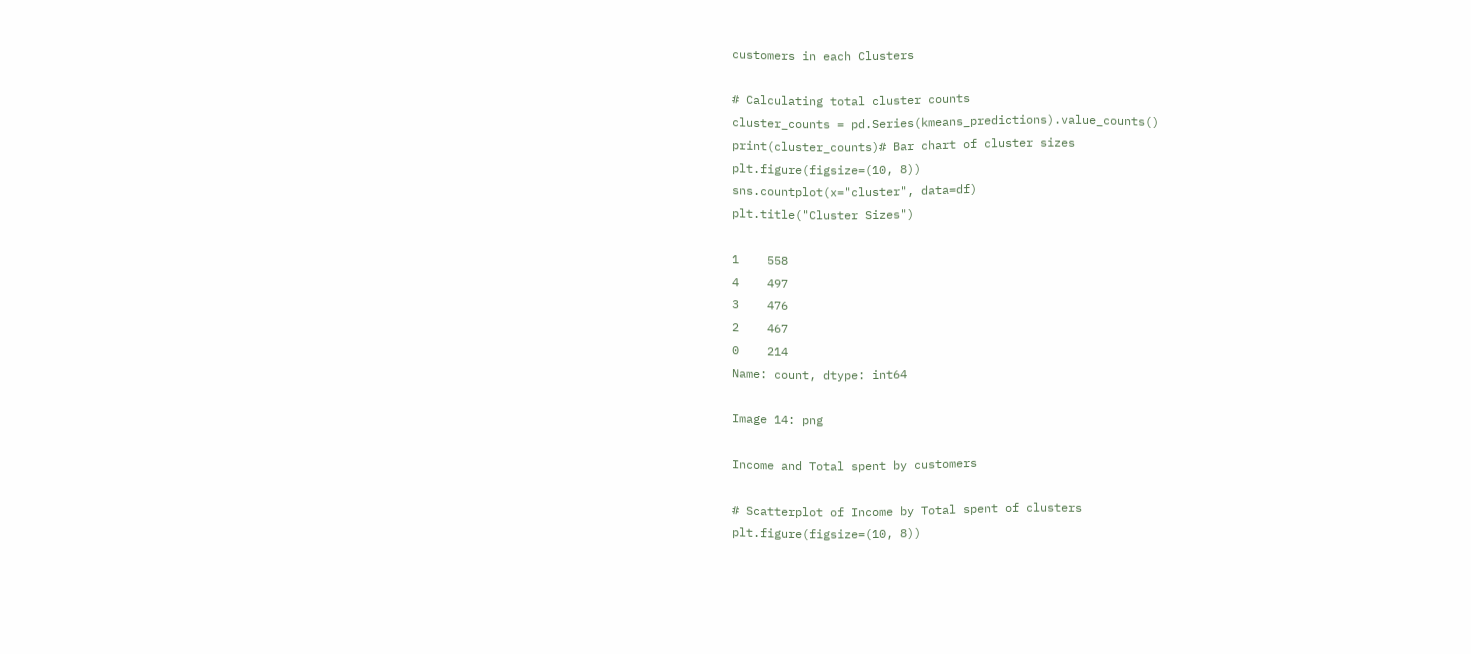customers in each Clusters

# Calculating total cluster counts
cluster_counts = pd.Series(kmeans_predictions).value_counts()
print(cluster_counts)# Bar chart of cluster sizes
plt.figure(figsize=(10, 8))
sns.countplot(x="cluster", data=df)
plt.title("Cluster Sizes")

1    558
4    497
3    476
2    467
0    214
Name: count, dtype: int64

Image 14: png

Income and Total spent by customers

# Scatterplot of Income by Total spent of clusters
plt.figure(figsize=(10, 8))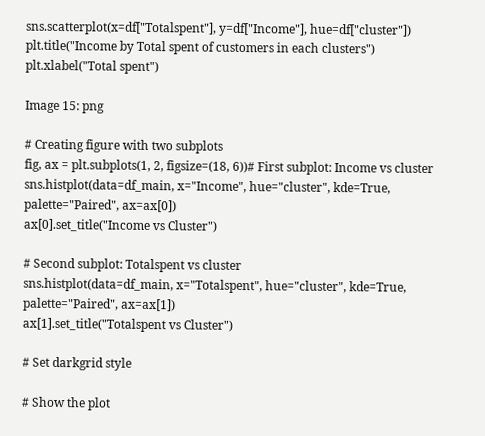sns.scatterplot(x=df["Totalspent"], y=df["Income"], hue=df["cluster"])
plt.title("Income by Total spent of customers in each clusters")
plt.xlabel("Total spent")

Image 15: png

# Creating figure with two subplots
fig, ax = plt.subplots(1, 2, figsize=(18, 6))# First subplot: Income vs cluster
sns.histplot(data=df_main, x="Income", hue="cluster", kde=True, palette="Paired", ax=ax[0])
ax[0].set_title("Income vs Cluster")

# Second subplot: Totalspent vs cluster
sns.histplot(data=df_main, x="Totalspent", hue="cluster", kde=True, palette="Paired", ax=ax[1])
ax[1].set_title("Totalspent vs Cluster")

# Set darkgrid style

# Show the plot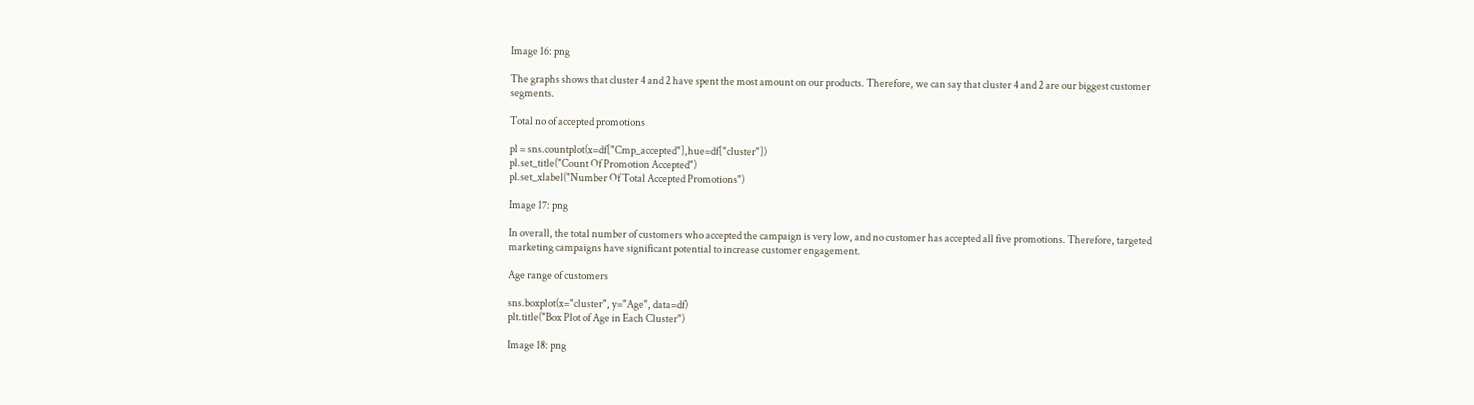Image 16: png

The graphs shows that cluster 4 and 2 have spent the most amount on our products. Therefore, we can say that cluster 4 and 2 are our biggest customer segments.

Total no of accepted promotions

pl = sns.countplot(x=df["Cmp_accepted"],hue=df["cluster"])
pl.set_title("Count Of Promotion Accepted")
pl.set_xlabel("Number Of Total Accepted Promotions")

Image 17: png

In overall, the total number of customers who accepted the campaign is very low, and no customer has accepted all five promotions. Therefore, targeted marketing campaigns have significant potential to increase customer engagement.

Age range of customers

sns.boxplot(x="cluster", y="Age", data=df)
plt.title("Box Plot of Age in Each Cluster")

Image 18: png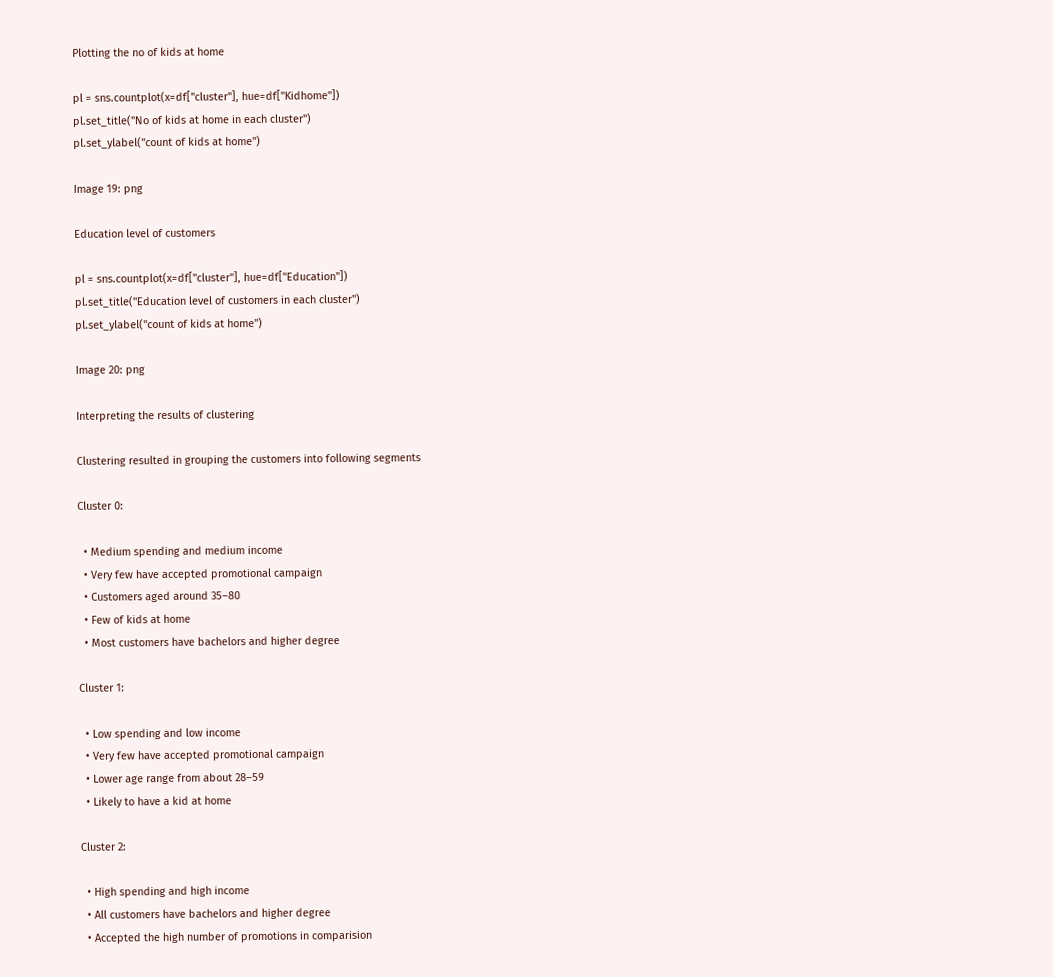Plotting the no of kids at home

pl = sns.countplot(x=df["cluster"], hue=df["Kidhome"])
pl.set_title("No of kids at home in each cluster")
pl.set_ylabel("count of kids at home")

Image 19: png

Education level of customers

pl = sns.countplot(x=df["cluster"], hue=df["Education"])
pl.set_title("Education level of customers in each cluster")
pl.set_ylabel("count of kids at home")

Image 20: png

Interpreting the results of clustering

Clustering resulted in grouping the customers into following segments

Cluster 0:

  • Medium spending and medium income
  • Very few have accepted promotional campaign
  • Customers aged around 35–80
  • Few of kids at home
  • Most customers have bachelors and higher degree

Cluster 1:

  • Low spending and low income
  • Very few have accepted promotional campaign
  • Lower age range from about 28–59
  • Likely to have a kid at home

Cluster 2:

  • High spending and high income
  • All customers have bachelors and higher degree
  • Accepted the high number of promotions in comparision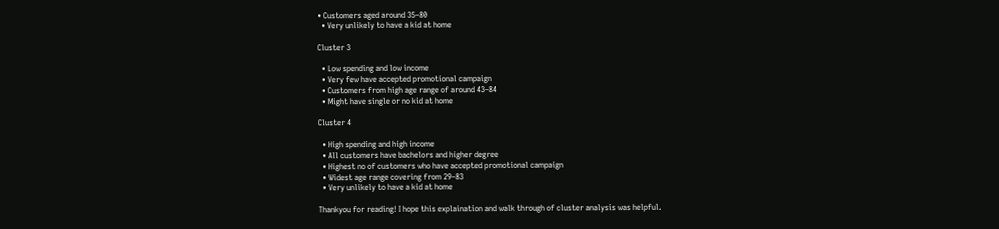• Customers aged around 35–80
  • Very unlikely to have a kid at home

Cluster 3

  • Low spending and low income
  • Very few have accepted promotional campaign
  • Customers from high age range of around 43–84
  • Might have single or no kid at home

Cluster 4

  • High spending and high income
  • All customers have bachelors and higher degree
  • Highest no of customers who have accepted promotional campaign
  • Widest age range covering from 29–83
  • Very unlikely to have a kid at home

Thankyou for reading! I hope this explaination and walk through of cluster analysis was helpful.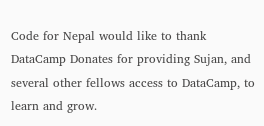Code for Nepal would like to thank DataCamp Donates for providing Sujan, and several other fellows access to DataCamp, to learn and grow.